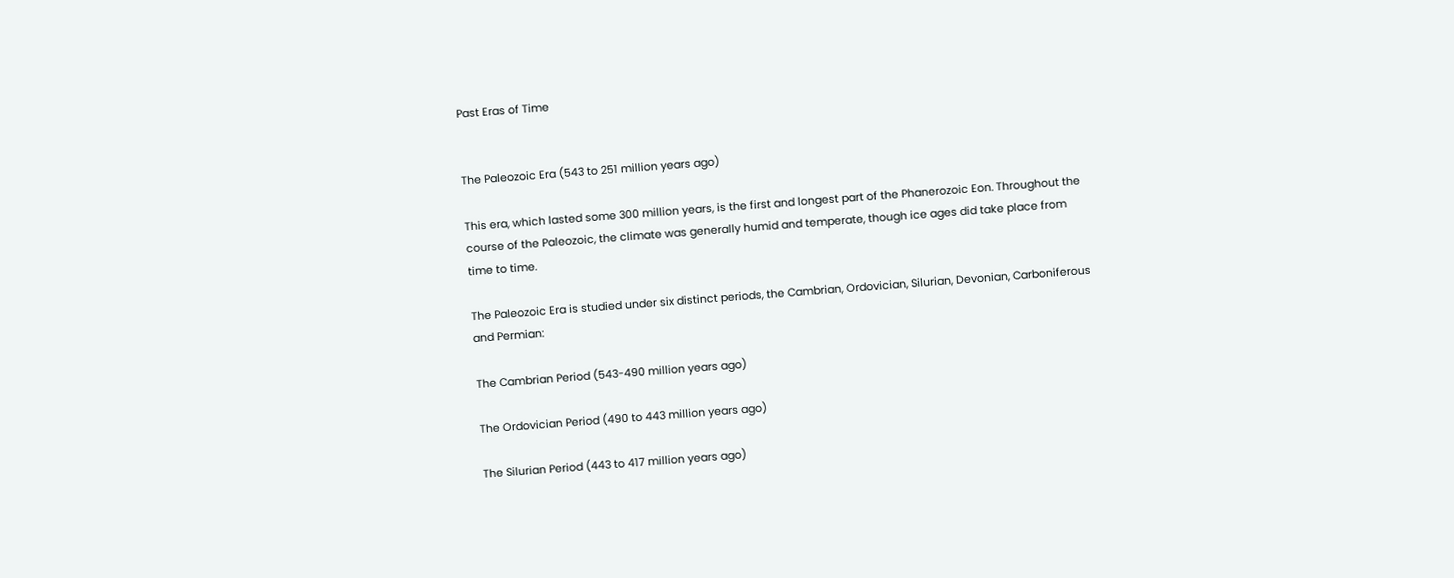Past Eras of Time


The Paleozoic Era (543 to 251 million years ago)

This era, which lasted some 300 million years, is the first and longest part of the Phanerozoic Eon. Throughout the course of the Paleozoic, the climate was generally humid and temperate, though ice ages did take place from time to time.

The Paleozoic Era is studied under six distinct periods, the Cambrian, Ordovician, Silurian, Devonian, Carboniferous and Permian:

The Cambrian Period (543-490 million years ago)

The Ordovician Period (490 to 443 million years ago)

The Silurian Period (443 to 417 million years ago)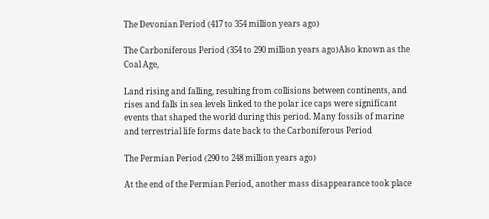The Devonian Period (417 to 354 million years ago)

The Carboniferous Period (354 to 290 million years ago)Also known as the Coal Age,

Land rising and falling, resulting from collisions between continents, and rises and falls in sea levels linked to the polar ice caps were significant events that shaped the world during this period. Many fossils of marine and terrestrial life forms date back to the Carboniferous Period

The Permian Period (290 to 248 million years ago)

At the end of the Permian Period, another mass disappearance took place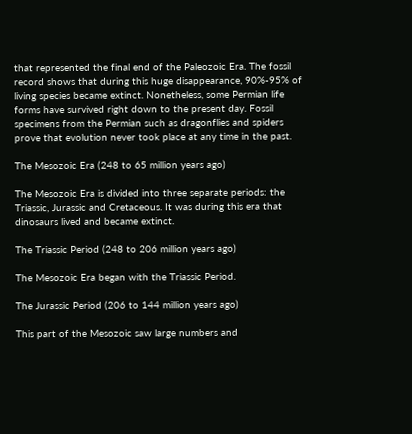that represented the final end of the Paleozoic Era. The fossil record shows that during this huge disappearance, 90%-95% of living species became extinct. Nonetheless, some Permian life forms have survived right down to the present day. Fossil specimens from the Permian such as dragonflies and spiders prove that evolution never took place at any time in the past.

The Mesozoic Era (248 to 65 million years ago)

The Mesozoic Era is divided into three separate periods: the Triassic, Jurassic and Cretaceous. It was during this era that dinosaurs lived and became extinct.

The Triassic Period (248 to 206 million years ago)

The Mesozoic Era began with the Triassic Period.

The Jurassic Period (206 to 144 million years ago)

This part of the Mesozoic saw large numbers and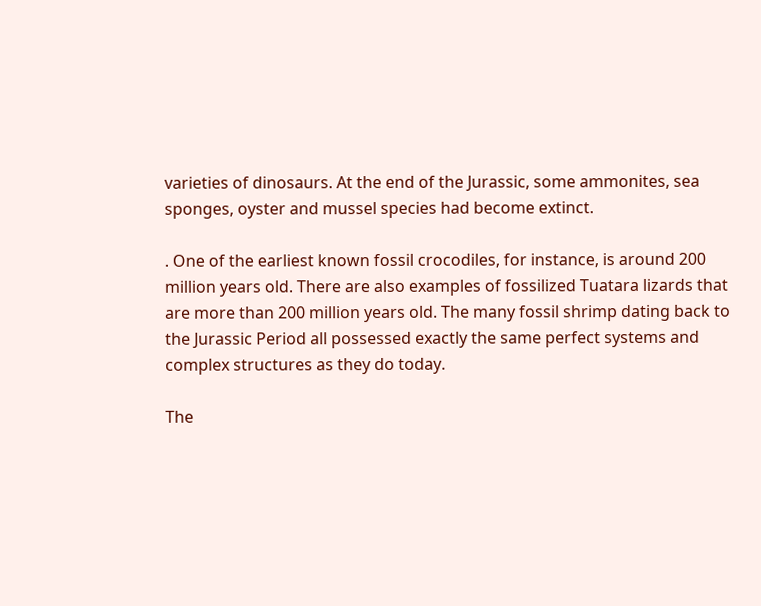varieties of dinosaurs. At the end of the Jurassic, some ammonites, sea sponges, oyster and mussel species had become extinct.

. One of the earliest known fossil crocodiles, for instance, is around 200 million years old. There are also examples of fossilized Tuatara lizards that are more than 200 million years old. The many fossil shrimp dating back to the Jurassic Period all possessed exactly the same perfect systems and complex structures as they do today.

The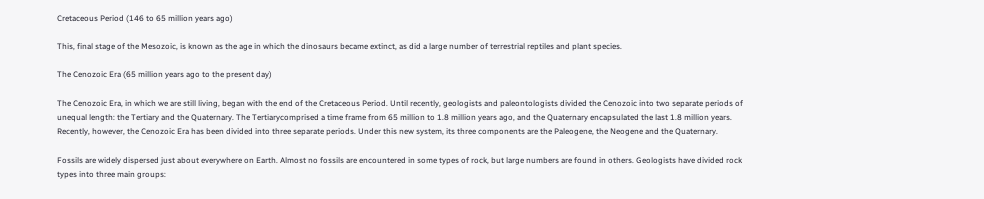Cretaceous Period (146 to 65 million years ago)

This, final stage of the Mesozoic, is known as the age in which the dinosaurs became extinct, as did a large number of terrestrial reptiles and plant species.

The Cenozoic Era (65 million years ago to the present day)

The Cenozoic Era, in which we are still living, began with the end of the Cretaceous Period. Until recently, geologists and paleontologists divided the Cenozoic into two separate periods of unequal length: the Tertiary and the Quaternary. The Tertiarycomprised a time frame from 65 million to 1.8 million years ago, and the Quaternary encapsulated the last 1.8 million years. Recently, however, the Cenozoic Era has been divided into three separate periods. Under this new system, its three components are the Paleogene, the Neogene and the Quaternary.

Fossils are widely dispersed just about everywhere on Earth. Almost no fossils are encountered in some types of rock, but large numbers are found in others. Geologists have divided rock types into three main groups: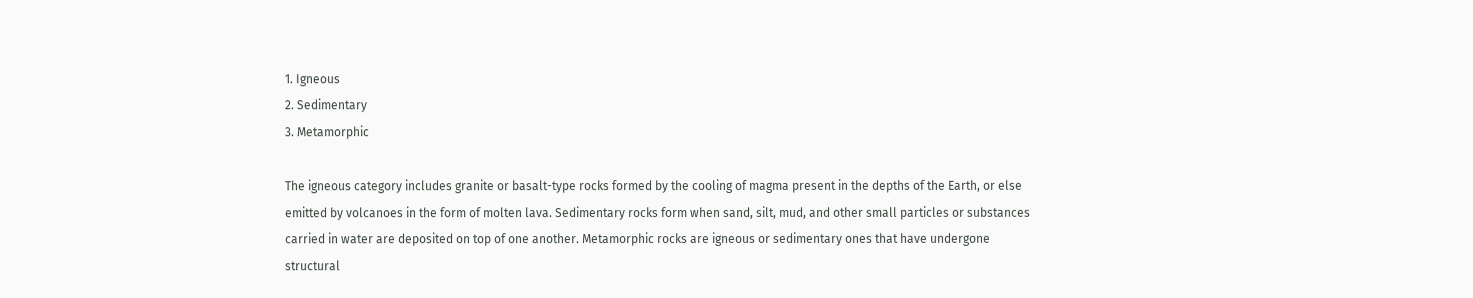1. Igneous
2. Sedimentary
3. Metamorphic

The igneous category includes granite or basalt-type rocks formed by the cooling of magma present in the depths of the Earth, or else emitted by volcanoes in the form of molten lava. Sedimentary rocks form when sand, silt, mud, and other small particles or substances carried in water are deposited on top of one another. Metamorphic rocks are igneous or sedimentary ones that have undergone structural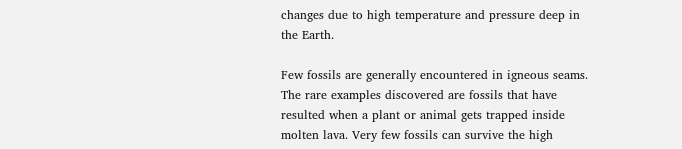changes due to high temperature and pressure deep in the Earth.

Few fossils are generally encountered in igneous seams. The rare examples discovered are fossils that have resulted when a plant or animal gets trapped inside molten lava. Very few fossils can survive the high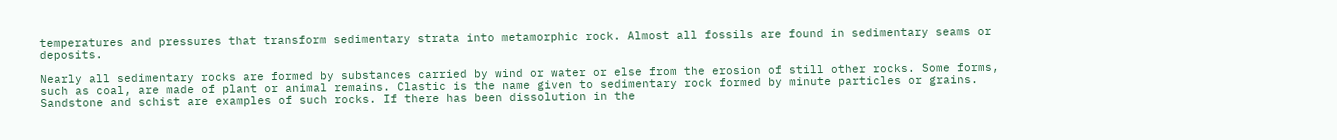temperatures and pressures that transform sedimentary strata into metamorphic rock. Almost all fossils are found in sedimentary seams or deposits.

Nearly all sedimentary rocks are formed by substances carried by wind or water or else from the erosion of still other rocks. Some forms, such as coal, are made of plant or animal remains. Clastic is the name given to sedimentary rock formed by minute particles or grains. Sandstone and schist are examples of such rocks. If there has been dissolution in the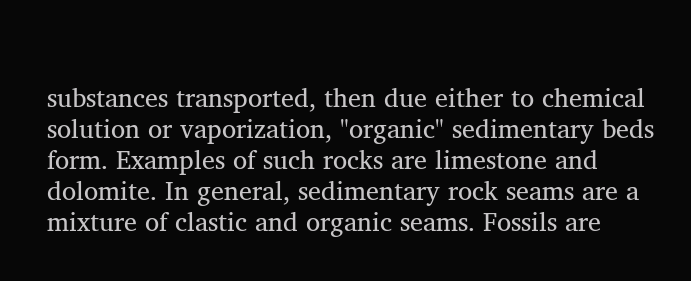substances transported, then due either to chemical solution or vaporization, "organic" sedimentary beds form. Examples of such rocks are limestone and dolomite. In general, sedimentary rock seams are a mixture of clastic and organic seams. Fossils are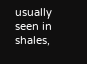usually seen in shales,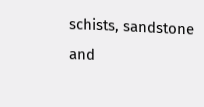schists, sandstone and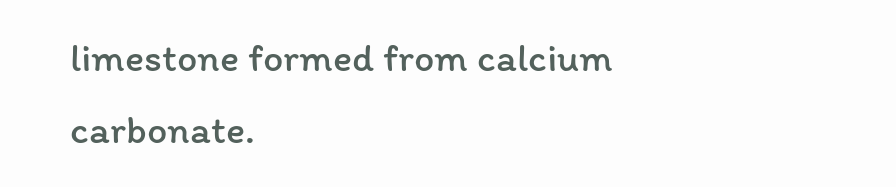limestone formed from calcium carbonate.